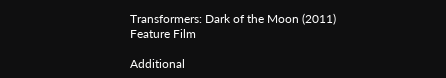Transformers: Dark of the Moon (2011)
Feature Film

Additional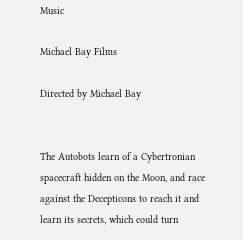Music

Michael Bay Films

Directed by Michael Bay


The Autobots learn of a Cybertronian spacecraft hidden on the Moon, and race against the Decepticons to reach it and learn its secrets, which could turn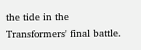the tide in the Transformers' final battle.